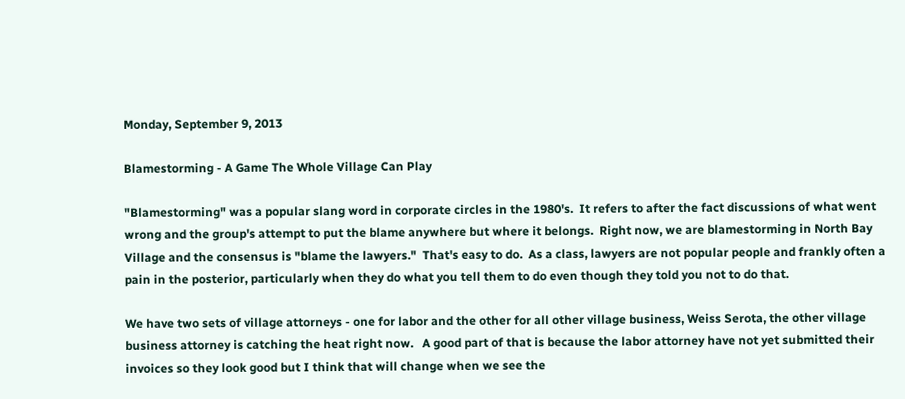Monday, September 9, 2013

Blamestorming - A Game The Whole Village Can Play

"Blamestorming" was a popular slang word in corporate circles in the 1980's.  It refers to after the fact discussions of what went wrong and the group's attempt to put the blame anywhere but where it belongs.  Right now, we are blamestorming in North Bay Village and the consensus is "blame the lawyers."  That's easy to do.  As a class, lawyers are not popular people and frankly often a pain in the posterior, particularly when they do what you tell them to do even though they told you not to do that.

We have two sets of village attorneys - one for labor and the other for all other village business, Weiss Serota, the other village business attorney is catching the heat right now.   A good part of that is because the labor attorney have not yet submitted their invoices so they look good but I think that will change when we see the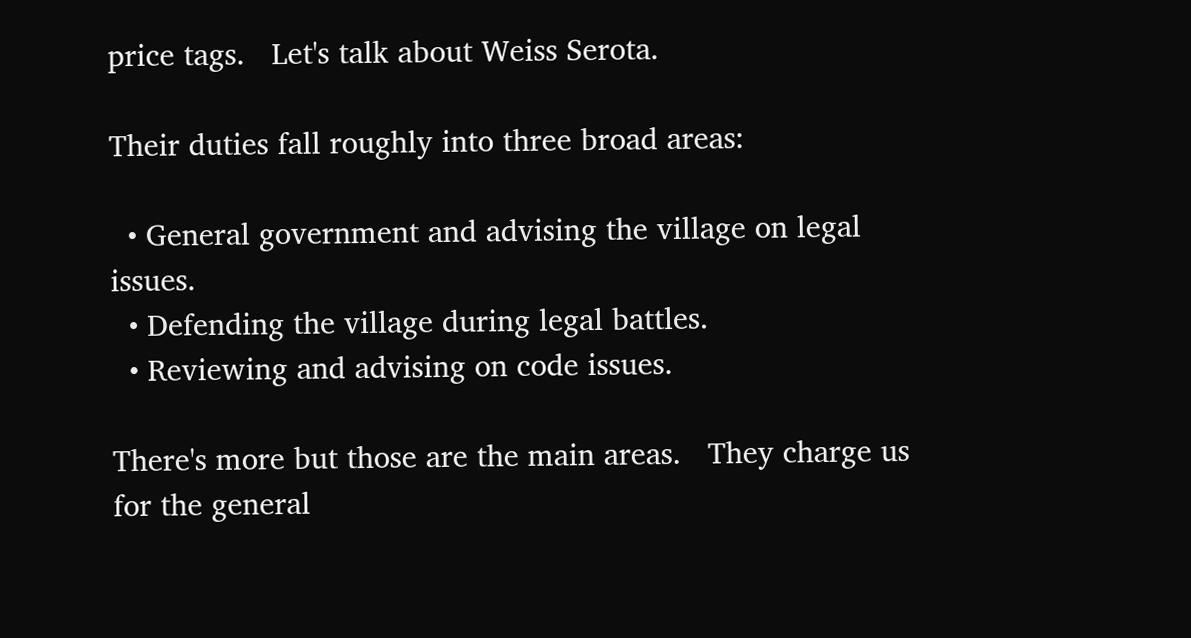price tags.   Let's talk about Weiss Serota.

Their duties fall roughly into three broad areas:

  • General government and advising the village on legal issues.
  • Defending the village during legal battles.
  • Reviewing and advising on code issues.

There's more but those are the main areas.   They charge us for the general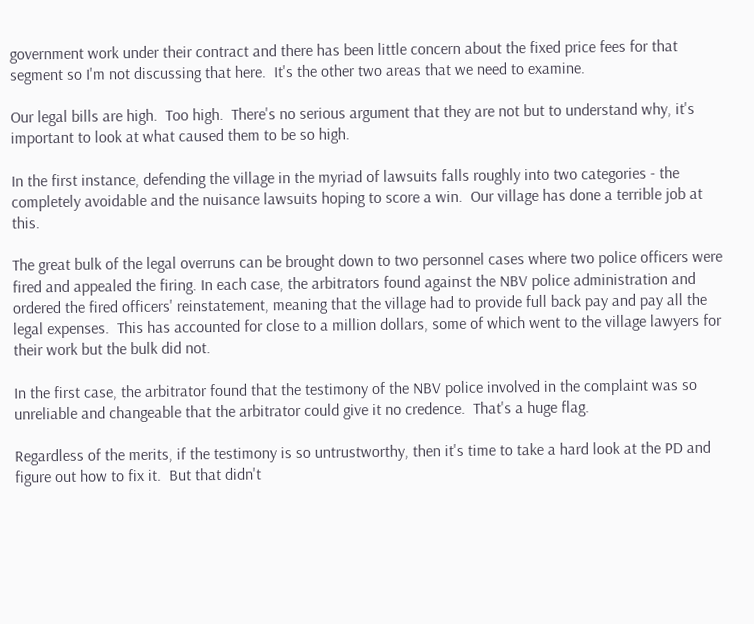government work under their contract and there has been little concern about the fixed price fees for that segment so I'm not discussing that here.  It's the other two areas that we need to examine.

Our legal bills are high.  Too high.  There's no serious argument that they are not but to understand why, it's important to look at what caused them to be so high.

In the first instance, defending the village in the myriad of lawsuits falls roughly into two categories - the completely avoidable and the nuisance lawsuits hoping to score a win.  Our village has done a terrible job at this.

The great bulk of the legal overruns can be brought down to two personnel cases where two police officers were fired and appealed the firing. In each case, the arbitrators found against the NBV police administration and ordered the fired officers' reinstatement, meaning that the village had to provide full back pay and pay all the legal expenses.  This has accounted for close to a million dollars, some of which went to the village lawyers for their work but the bulk did not.

In the first case, the arbitrator found that the testimony of the NBV police involved in the complaint was so unreliable and changeable that the arbitrator could give it no credence.  That's a huge flag.

Regardless of the merits, if the testimony is so untrustworthy, then it's time to take a hard look at the PD and figure out how to fix it.  But that didn't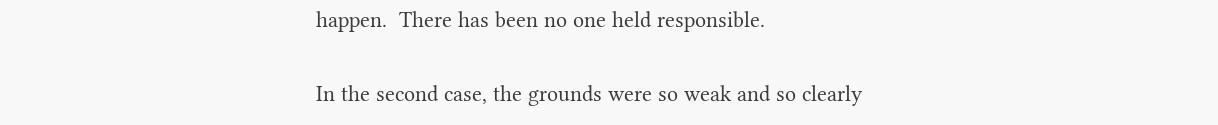happen.  There has been no one held responsible.

In the second case, the grounds were so weak and so clearly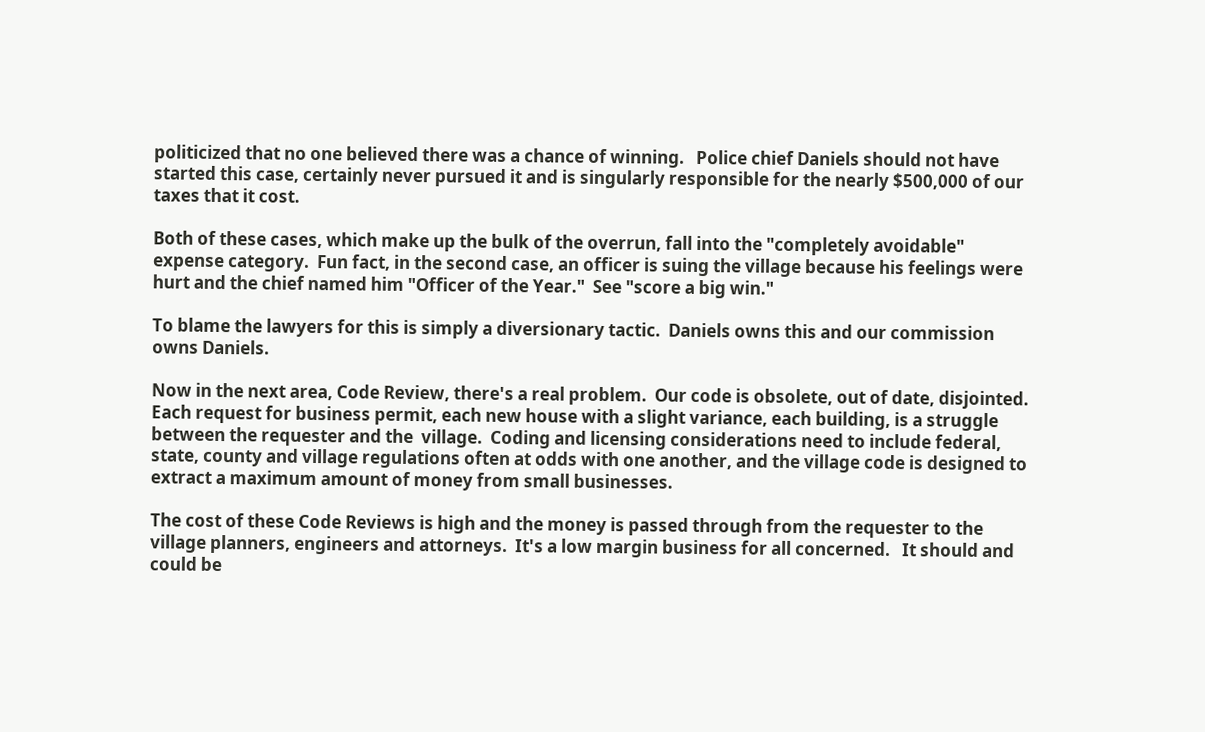politicized that no one believed there was a chance of winning.   Police chief Daniels should not have started this case, certainly never pursued it and is singularly responsible for the nearly $500,000 of our taxes that it cost.

Both of these cases, which make up the bulk of the overrun, fall into the "completely avoidable" expense category.  Fun fact, in the second case, an officer is suing the village because his feelings were hurt and the chief named him "Officer of the Year."  See "score a big win."

To blame the lawyers for this is simply a diversionary tactic.  Daniels owns this and our commission owns Daniels.

Now in the next area, Code Review, there's a real problem.  Our code is obsolete, out of date, disjointed.  Each request for business permit, each new house with a slight variance, each building, is a struggle between the requester and the  village.  Coding and licensing considerations need to include federal, state, county and village regulations often at odds with one another, and the village code is designed to extract a maximum amount of money from small businesses.

The cost of these Code Reviews is high and the money is passed through from the requester to the village planners, engineers and attorneys.  It's a low margin business for all concerned.   It should and could be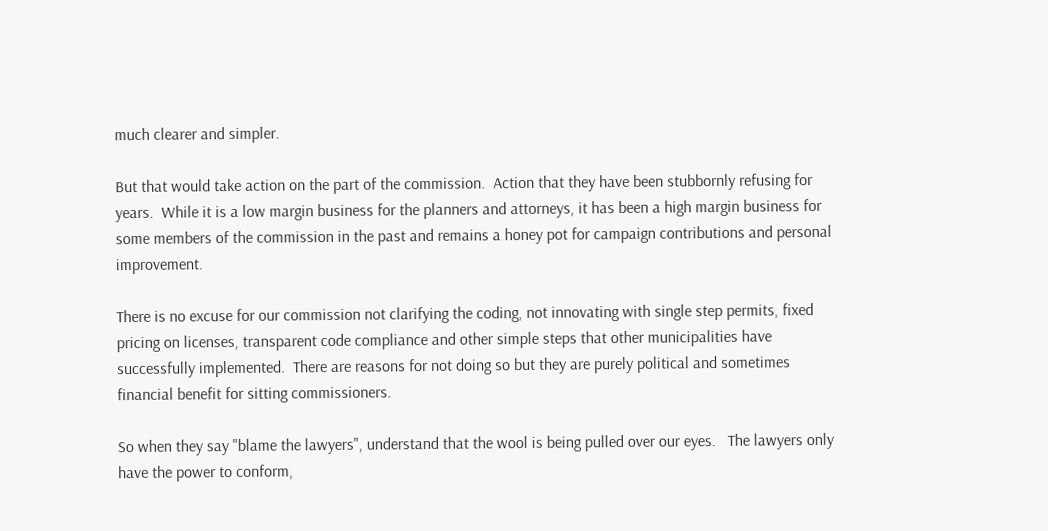much clearer and simpler.

But that would take action on the part of the commission.  Action that they have been stubbornly refusing for years.  While it is a low margin business for the planners and attorneys, it has been a high margin business for some members of the commission in the past and remains a honey pot for campaign contributions and personal improvement.

There is no excuse for our commission not clarifying the coding, not innovating with single step permits, fixed pricing on licenses, transparent code compliance and other simple steps that other municipalities have successfully implemented.  There are reasons for not doing so but they are purely political and sometimes financial benefit for sitting commissioners.

So when they say "blame the lawyers", understand that the wool is being pulled over our eyes.   The lawyers only have the power to conform,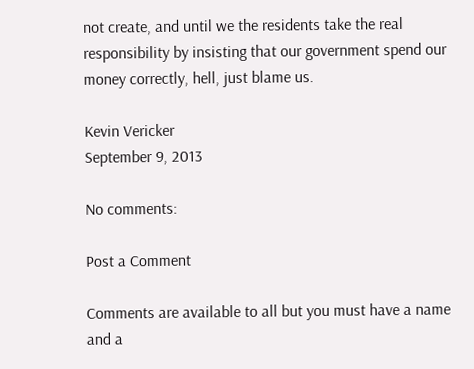not create, and until we the residents take the real responsibility by insisting that our government spend our money correctly, hell, just blame us.

Kevin Vericker
September 9, 2013

No comments:

Post a Comment

Comments are available to all but you must have a name and a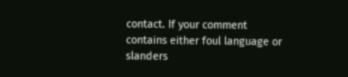contact. If your comment contains either foul language or slanders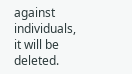against individuals, it will be deleted.